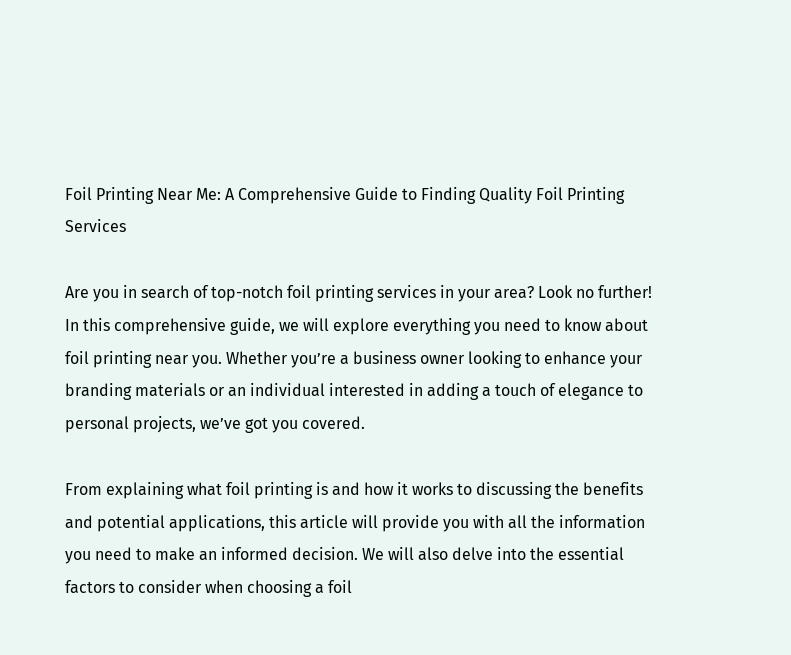Foil Printing Near Me: A Comprehensive Guide to Finding Quality Foil Printing Services

Are you in search of top-notch foil printing services in your area? Look no further! In this comprehensive guide, we will explore everything you need to know about foil printing near you. Whether you’re a business owner looking to enhance your branding materials or an individual interested in adding a touch of elegance to personal projects, we’ve got you covered.

From explaining what foil printing is and how it works to discussing the benefits and potential applications, this article will provide you with all the information you need to make an informed decision. We will also delve into the essential factors to consider when choosing a foil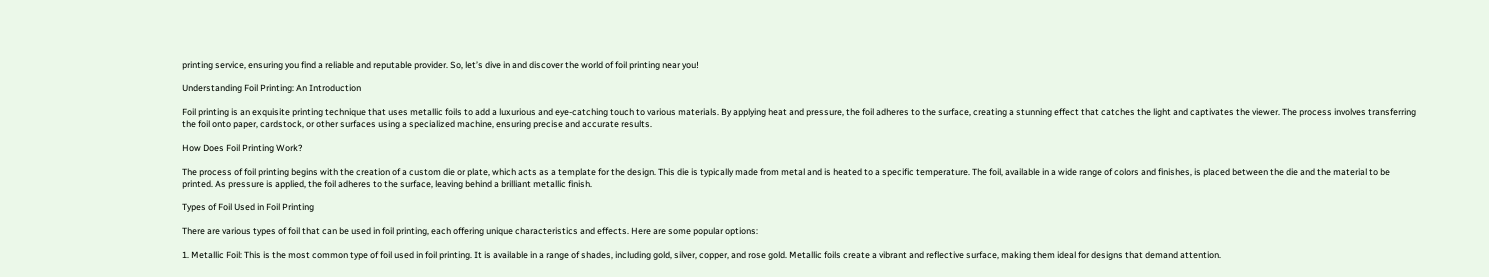printing service, ensuring you find a reliable and reputable provider. So, let’s dive in and discover the world of foil printing near you!

Understanding Foil Printing: An Introduction

Foil printing is an exquisite printing technique that uses metallic foils to add a luxurious and eye-catching touch to various materials. By applying heat and pressure, the foil adheres to the surface, creating a stunning effect that catches the light and captivates the viewer. The process involves transferring the foil onto paper, cardstock, or other surfaces using a specialized machine, ensuring precise and accurate results.

How Does Foil Printing Work?

The process of foil printing begins with the creation of a custom die or plate, which acts as a template for the design. This die is typically made from metal and is heated to a specific temperature. The foil, available in a wide range of colors and finishes, is placed between the die and the material to be printed. As pressure is applied, the foil adheres to the surface, leaving behind a brilliant metallic finish.

Types of Foil Used in Foil Printing

There are various types of foil that can be used in foil printing, each offering unique characteristics and effects. Here are some popular options:

1. Metallic Foil: This is the most common type of foil used in foil printing. It is available in a range of shades, including gold, silver, copper, and rose gold. Metallic foils create a vibrant and reflective surface, making them ideal for designs that demand attention.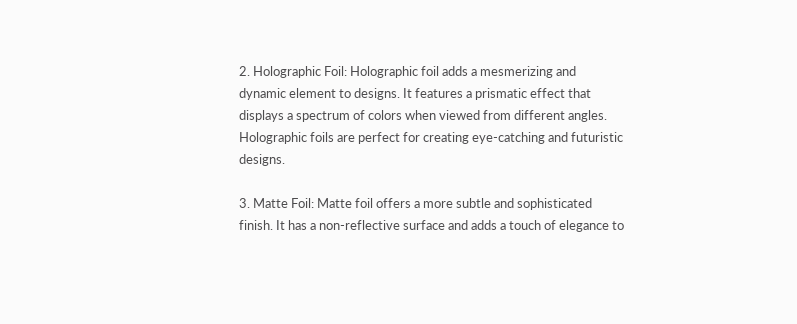2. Holographic Foil: Holographic foil adds a mesmerizing and dynamic element to designs. It features a prismatic effect that displays a spectrum of colors when viewed from different angles. Holographic foils are perfect for creating eye-catching and futuristic designs.

3. Matte Foil: Matte foil offers a more subtle and sophisticated finish. It has a non-reflective surface and adds a touch of elegance to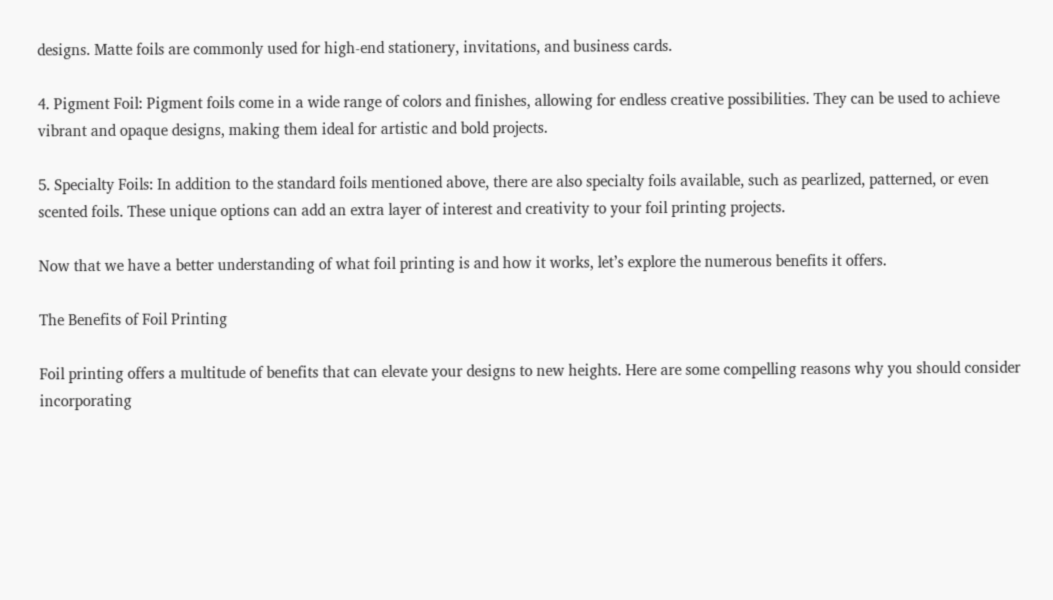designs. Matte foils are commonly used for high-end stationery, invitations, and business cards.

4. Pigment Foil: Pigment foils come in a wide range of colors and finishes, allowing for endless creative possibilities. They can be used to achieve vibrant and opaque designs, making them ideal for artistic and bold projects.

5. Specialty Foils: In addition to the standard foils mentioned above, there are also specialty foils available, such as pearlized, patterned, or even scented foils. These unique options can add an extra layer of interest and creativity to your foil printing projects.

Now that we have a better understanding of what foil printing is and how it works, let’s explore the numerous benefits it offers.

The Benefits of Foil Printing

Foil printing offers a multitude of benefits that can elevate your designs to new heights. Here are some compelling reasons why you should consider incorporating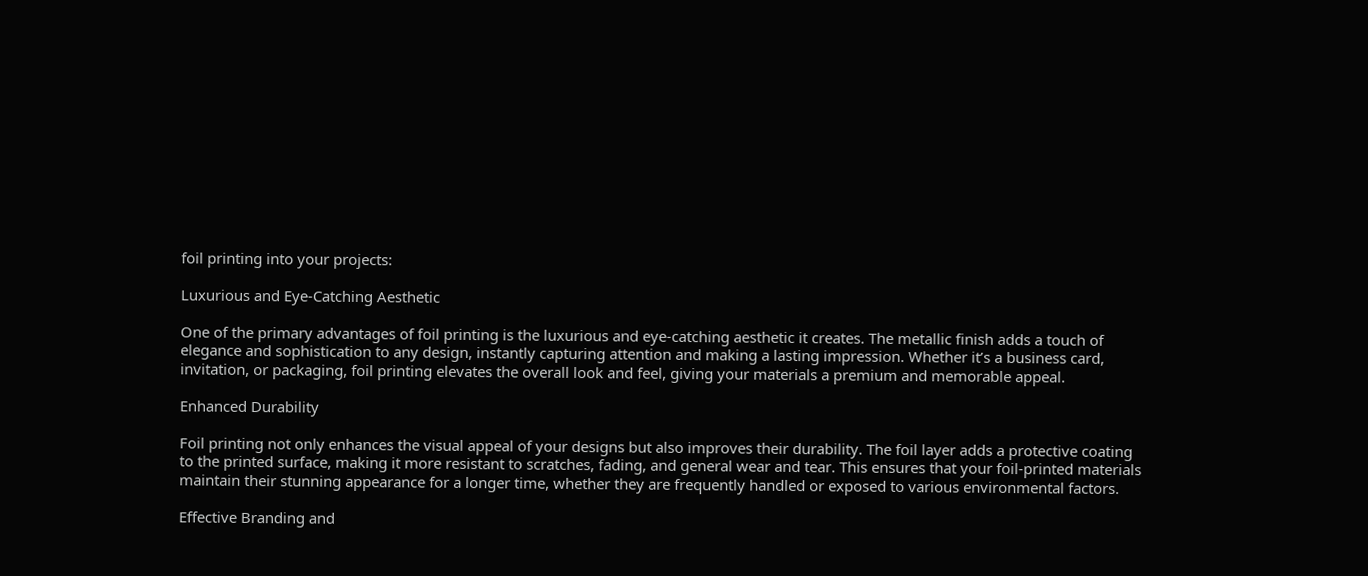foil printing into your projects:

Luxurious and Eye-Catching Aesthetic

One of the primary advantages of foil printing is the luxurious and eye-catching aesthetic it creates. The metallic finish adds a touch of elegance and sophistication to any design, instantly capturing attention and making a lasting impression. Whether it’s a business card, invitation, or packaging, foil printing elevates the overall look and feel, giving your materials a premium and memorable appeal.

Enhanced Durability

Foil printing not only enhances the visual appeal of your designs but also improves their durability. The foil layer adds a protective coating to the printed surface, making it more resistant to scratches, fading, and general wear and tear. This ensures that your foil-printed materials maintain their stunning appearance for a longer time, whether they are frequently handled or exposed to various environmental factors.

Effective Branding and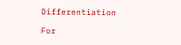Differentiation

For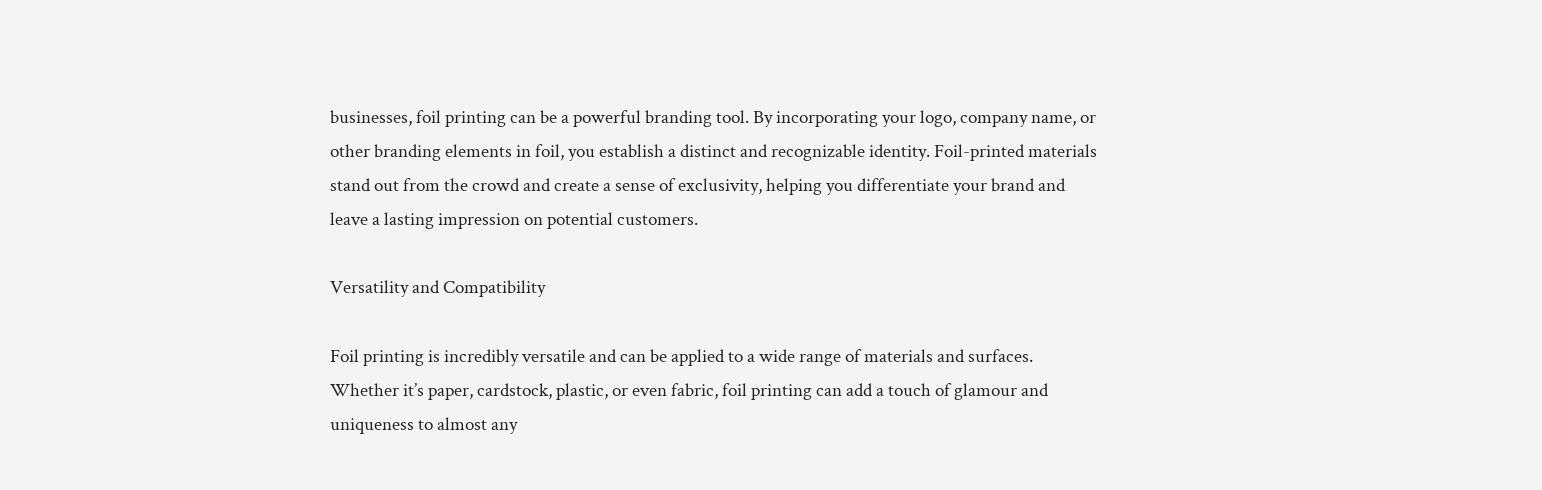businesses, foil printing can be a powerful branding tool. By incorporating your logo, company name, or other branding elements in foil, you establish a distinct and recognizable identity. Foil-printed materials stand out from the crowd and create a sense of exclusivity, helping you differentiate your brand and leave a lasting impression on potential customers.

Versatility and Compatibility

Foil printing is incredibly versatile and can be applied to a wide range of materials and surfaces. Whether it’s paper, cardstock, plastic, or even fabric, foil printing can add a touch of glamour and uniqueness to almost any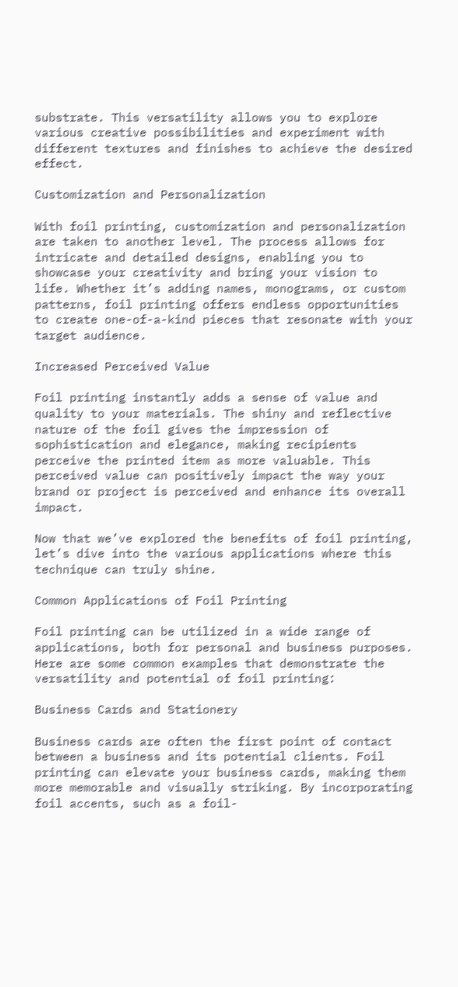substrate. This versatility allows you to explore various creative possibilities and experiment with different textures and finishes to achieve the desired effect.

Customization and Personalization

With foil printing, customization and personalization are taken to another level. The process allows for intricate and detailed designs, enabling you to showcase your creativity and bring your vision to life. Whether it’s adding names, monograms, or custom patterns, foil printing offers endless opportunities to create one-of-a-kind pieces that resonate with your target audience.

Increased Perceived Value

Foil printing instantly adds a sense of value and quality to your materials. The shiny and reflective nature of the foil gives the impression of sophistication and elegance, making recipients perceive the printed item as more valuable. This perceived value can positively impact the way your brand or project is perceived and enhance its overall impact.

Now that we’ve explored the benefits of foil printing, let’s dive into the various applications where this technique can truly shine.

Common Applications of Foil Printing

Foil printing can be utilized in a wide range of applications, both for personal and business purposes. Here are some common examples that demonstrate the versatility and potential of foil printing:

Business Cards and Stationery

Business cards are often the first point of contact between a business and its potential clients. Foil printing can elevate your business cards, making them more memorable and visually striking. By incorporating foil accents, such as a foil-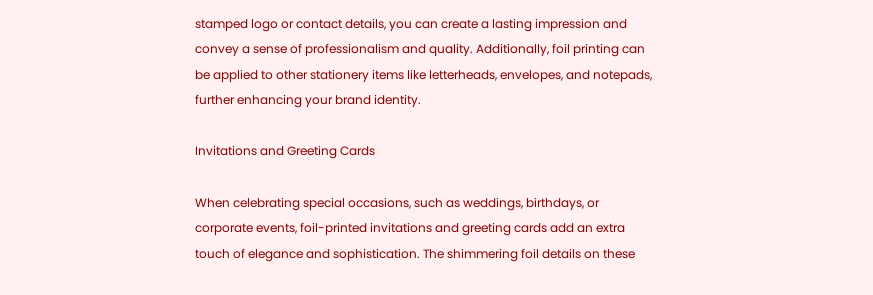stamped logo or contact details, you can create a lasting impression and convey a sense of professionalism and quality. Additionally, foil printing can be applied to other stationery items like letterheads, envelopes, and notepads, further enhancing your brand identity.

Invitations and Greeting Cards

When celebrating special occasions, such as weddings, birthdays, or corporate events, foil-printed invitations and greeting cards add an extra touch of elegance and sophistication. The shimmering foil details on these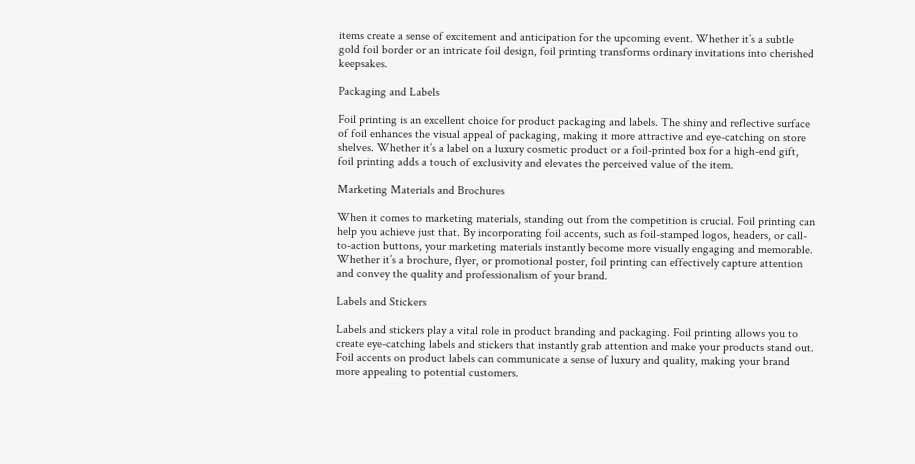items create a sense of excitement and anticipation for the upcoming event. Whether it’s a subtle gold foil border or an intricate foil design, foil printing transforms ordinary invitations into cherished keepsakes.

Packaging and Labels

Foil printing is an excellent choice for product packaging and labels. The shiny and reflective surface of foil enhances the visual appeal of packaging, making it more attractive and eye-catching on store shelves. Whether it’s a label on a luxury cosmetic product or a foil-printed box for a high-end gift, foil printing adds a touch of exclusivity and elevates the perceived value of the item.

Marketing Materials and Brochures

When it comes to marketing materials, standing out from the competition is crucial. Foil printing can help you achieve just that. By incorporating foil accents, such as foil-stamped logos, headers, or call-to-action buttons, your marketing materials instantly become more visually engaging and memorable. Whether it’s a brochure, flyer, or promotional poster, foil printing can effectively capture attention and convey the quality and professionalism of your brand.

Labels and Stickers

Labels and stickers play a vital role in product branding and packaging. Foil printing allows you to create eye-catching labels and stickers that instantly grab attention and make your products stand out. Foil accents on product labels can communicate a sense of luxury and quality, making your brand more appealing to potential customers.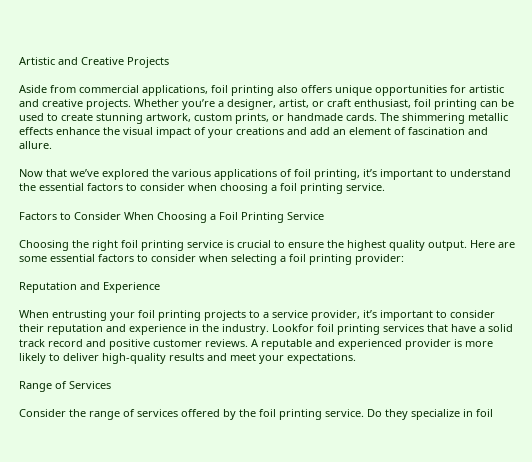Artistic and Creative Projects

Aside from commercial applications, foil printing also offers unique opportunities for artistic and creative projects. Whether you’re a designer, artist, or craft enthusiast, foil printing can be used to create stunning artwork, custom prints, or handmade cards. The shimmering metallic effects enhance the visual impact of your creations and add an element of fascination and allure.

Now that we’ve explored the various applications of foil printing, it’s important to understand the essential factors to consider when choosing a foil printing service.

Factors to Consider When Choosing a Foil Printing Service

Choosing the right foil printing service is crucial to ensure the highest quality output. Here are some essential factors to consider when selecting a foil printing provider:

Reputation and Experience

When entrusting your foil printing projects to a service provider, it’s important to consider their reputation and experience in the industry. Lookfor foil printing services that have a solid track record and positive customer reviews. A reputable and experienced provider is more likely to deliver high-quality results and meet your expectations.

Range of Services

Consider the range of services offered by the foil printing service. Do they specialize in foil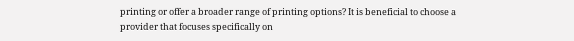printing or offer a broader range of printing options? It is beneficial to choose a provider that focuses specifically on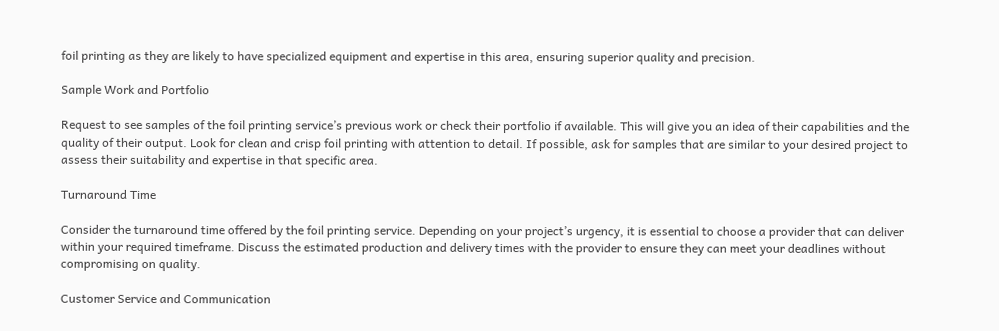foil printing as they are likely to have specialized equipment and expertise in this area, ensuring superior quality and precision.

Sample Work and Portfolio

Request to see samples of the foil printing service’s previous work or check their portfolio if available. This will give you an idea of their capabilities and the quality of their output. Look for clean and crisp foil printing with attention to detail. If possible, ask for samples that are similar to your desired project to assess their suitability and expertise in that specific area.

Turnaround Time

Consider the turnaround time offered by the foil printing service. Depending on your project’s urgency, it is essential to choose a provider that can deliver within your required timeframe. Discuss the estimated production and delivery times with the provider to ensure they can meet your deadlines without compromising on quality.

Customer Service and Communication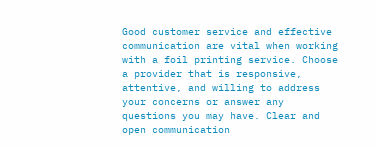Good customer service and effective communication are vital when working with a foil printing service. Choose a provider that is responsive, attentive, and willing to address your concerns or answer any questions you may have. Clear and open communication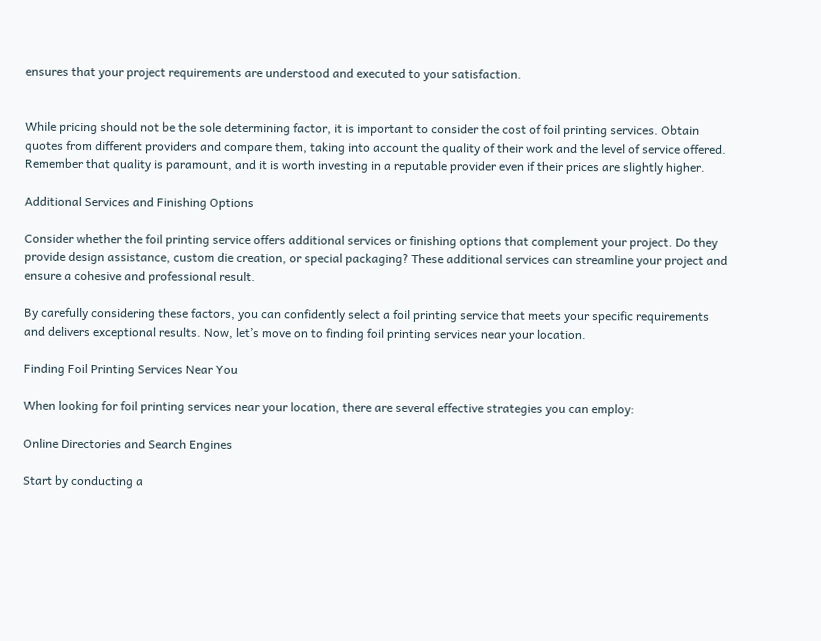ensures that your project requirements are understood and executed to your satisfaction.


While pricing should not be the sole determining factor, it is important to consider the cost of foil printing services. Obtain quotes from different providers and compare them, taking into account the quality of their work and the level of service offered. Remember that quality is paramount, and it is worth investing in a reputable provider even if their prices are slightly higher.

Additional Services and Finishing Options

Consider whether the foil printing service offers additional services or finishing options that complement your project. Do they provide design assistance, custom die creation, or special packaging? These additional services can streamline your project and ensure a cohesive and professional result.

By carefully considering these factors, you can confidently select a foil printing service that meets your specific requirements and delivers exceptional results. Now, let’s move on to finding foil printing services near your location.

Finding Foil Printing Services Near You

When looking for foil printing services near your location, there are several effective strategies you can employ:

Online Directories and Search Engines

Start by conducting a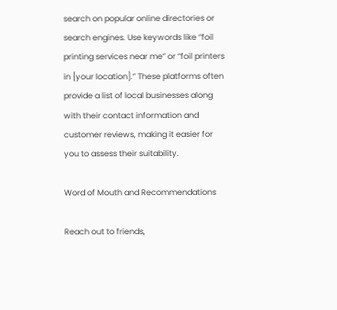search on popular online directories or search engines. Use keywords like “foil printing services near me” or “foil printers in [your location].” These platforms often provide a list of local businesses along with their contact information and customer reviews, making it easier for you to assess their suitability.

Word of Mouth and Recommendations

Reach out to friends,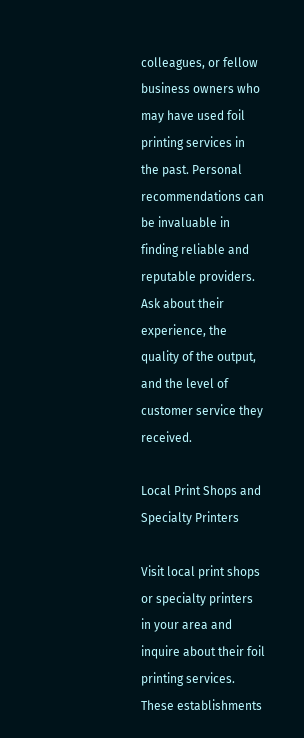colleagues, or fellow business owners who may have used foil printing services in the past. Personal recommendations can be invaluable in finding reliable and reputable providers. Ask about their experience, the quality of the output, and the level of customer service they received.

Local Print Shops and Specialty Printers

Visit local print shops or specialty printers in your area and inquire about their foil printing services. These establishments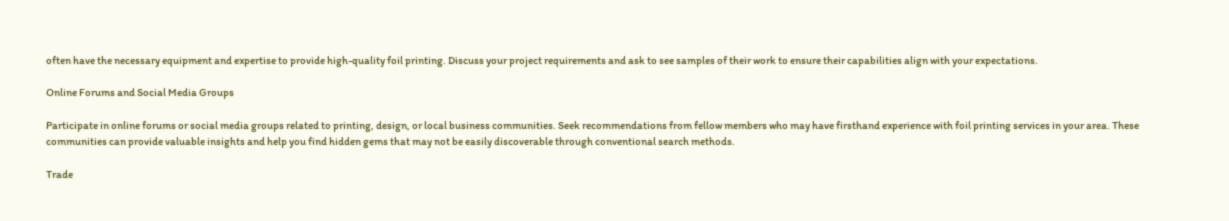often have the necessary equipment and expertise to provide high-quality foil printing. Discuss your project requirements and ask to see samples of their work to ensure their capabilities align with your expectations.

Online Forums and Social Media Groups

Participate in online forums or social media groups related to printing, design, or local business communities. Seek recommendations from fellow members who may have firsthand experience with foil printing services in your area. These communities can provide valuable insights and help you find hidden gems that may not be easily discoverable through conventional search methods.

Trade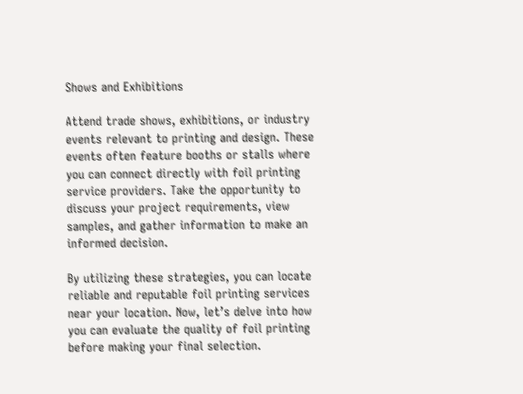Shows and Exhibitions

Attend trade shows, exhibitions, or industry events relevant to printing and design. These events often feature booths or stalls where you can connect directly with foil printing service providers. Take the opportunity to discuss your project requirements, view samples, and gather information to make an informed decision.

By utilizing these strategies, you can locate reliable and reputable foil printing services near your location. Now, let’s delve into how you can evaluate the quality of foil printing before making your final selection.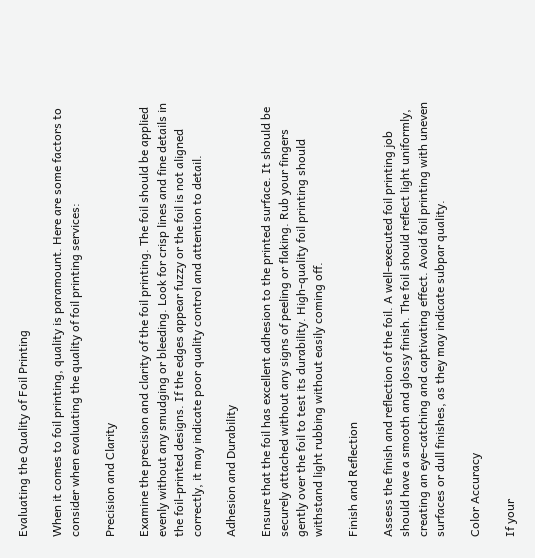Evaluating the Quality of Foil Printing

When it comes to foil printing, quality is paramount. Here are some factors to consider when evaluating the quality of foil printing services:

Precision and Clarity

Examine the precision and clarity of the foil printing. The foil should be applied evenly without any smudging or bleeding. Look for crisp lines and fine details in the foil-printed designs. If the edges appear fuzzy or the foil is not aligned correctly, it may indicate poor quality control and attention to detail.

Adhesion and Durability

Ensure that the foil has excellent adhesion to the printed surface. It should be securely attached without any signs of peeling or flaking. Rub your fingers gently over the foil to test its durability. High-quality foil printing should withstand light rubbing without easily coming off.

Finish and Reflection

Assess the finish and reflection of the foil. A well-executed foil printing job should have a smooth and glossy finish. The foil should reflect light uniformly, creating an eye-catching and captivating effect. Avoid foil printing with uneven surfaces or dull finishes, as they may indicate subpar quality.

Color Accuracy

If your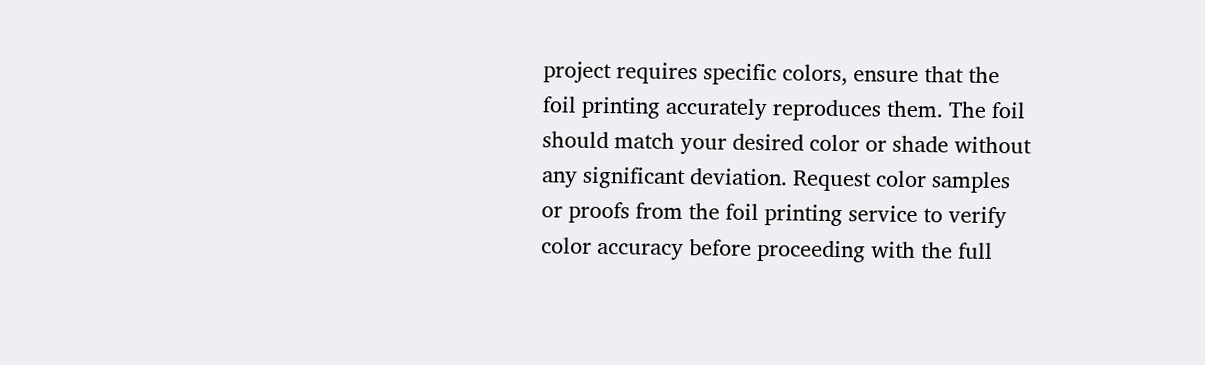project requires specific colors, ensure that the foil printing accurately reproduces them. The foil should match your desired color or shade without any significant deviation. Request color samples or proofs from the foil printing service to verify color accuracy before proceeding with the full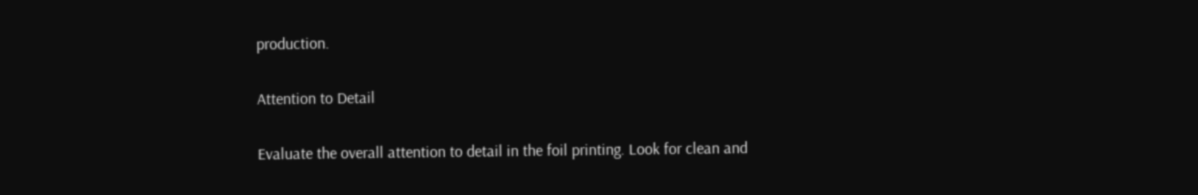production.

Attention to Detail

Evaluate the overall attention to detail in the foil printing. Look for clean and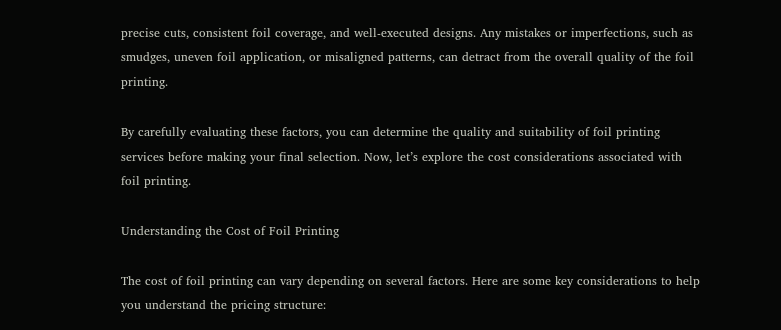precise cuts, consistent foil coverage, and well-executed designs. Any mistakes or imperfections, such as smudges, uneven foil application, or misaligned patterns, can detract from the overall quality of the foil printing.

By carefully evaluating these factors, you can determine the quality and suitability of foil printing services before making your final selection. Now, let’s explore the cost considerations associated with foil printing.

Understanding the Cost of Foil Printing

The cost of foil printing can vary depending on several factors. Here are some key considerations to help you understand the pricing structure: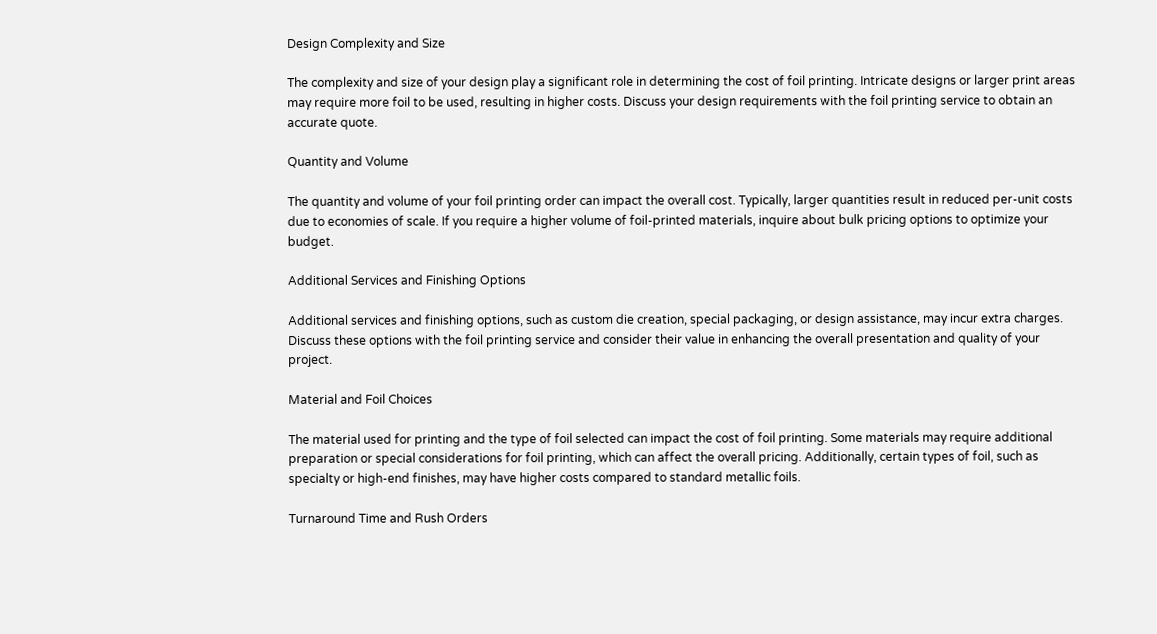Design Complexity and Size

The complexity and size of your design play a significant role in determining the cost of foil printing. Intricate designs or larger print areas may require more foil to be used, resulting in higher costs. Discuss your design requirements with the foil printing service to obtain an accurate quote.

Quantity and Volume

The quantity and volume of your foil printing order can impact the overall cost. Typically, larger quantities result in reduced per-unit costs due to economies of scale. If you require a higher volume of foil-printed materials, inquire about bulk pricing options to optimize your budget.

Additional Services and Finishing Options

Additional services and finishing options, such as custom die creation, special packaging, or design assistance, may incur extra charges. Discuss these options with the foil printing service and consider their value in enhancing the overall presentation and quality of your project.

Material and Foil Choices

The material used for printing and the type of foil selected can impact the cost of foil printing. Some materials may require additional preparation or special considerations for foil printing, which can affect the overall pricing. Additionally, certain types of foil, such as specialty or high-end finishes, may have higher costs compared to standard metallic foils.

Turnaround Time and Rush Orders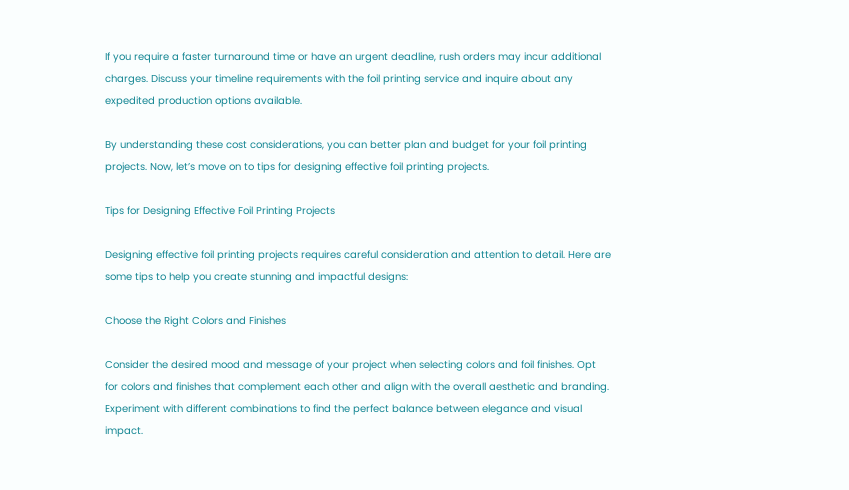If you require a faster turnaround time or have an urgent deadline, rush orders may incur additional charges. Discuss your timeline requirements with the foil printing service and inquire about any expedited production options available.

By understanding these cost considerations, you can better plan and budget for your foil printing projects. Now, let’s move on to tips for designing effective foil printing projects.

Tips for Designing Effective Foil Printing Projects

Designing effective foil printing projects requires careful consideration and attention to detail. Here are some tips to help you create stunning and impactful designs:

Choose the Right Colors and Finishes

Consider the desired mood and message of your project when selecting colors and foil finishes. Opt for colors and finishes that complement each other and align with the overall aesthetic and branding. Experiment with different combinations to find the perfect balance between elegance and visual impact.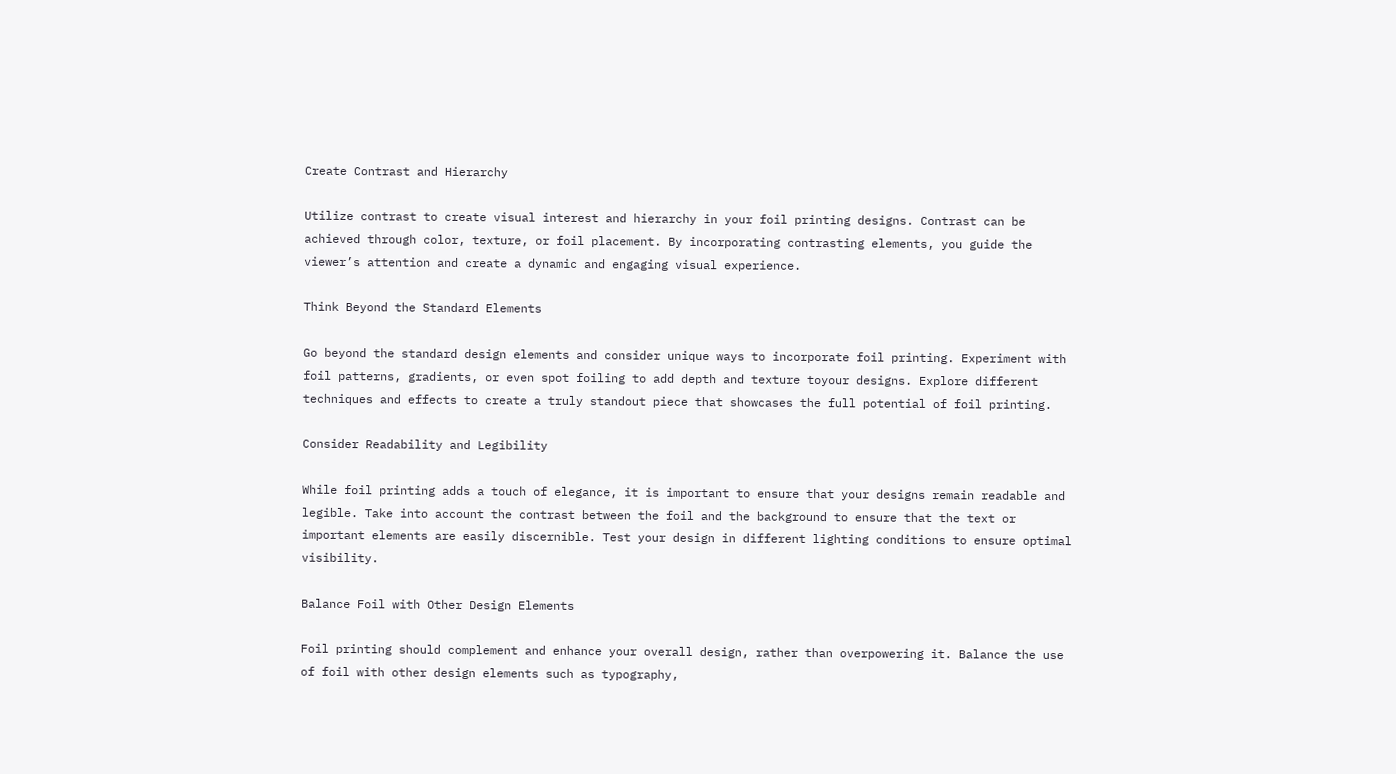Create Contrast and Hierarchy

Utilize contrast to create visual interest and hierarchy in your foil printing designs. Contrast can be achieved through color, texture, or foil placement. By incorporating contrasting elements, you guide the viewer’s attention and create a dynamic and engaging visual experience.

Think Beyond the Standard Elements

Go beyond the standard design elements and consider unique ways to incorporate foil printing. Experiment with foil patterns, gradients, or even spot foiling to add depth and texture toyour designs. Explore different techniques and effects to create a truly standout piece that showcases the full potential of foil printing.

Consider Readability and Legibility

While foil printing adds a touch of elegance, it is important to ensure that your designs remain readable and legible. Take into account the contrast between the foil and the background to ensure that the text or important elements are easily discernible. Test your design in different lighting conditions to ensure optimal visibility.

Balance Foil with Other Design Elements

Foil printing should complement and enhance your overall design, rather than overpowering it. Balance the use of foil with other design elements such as typography,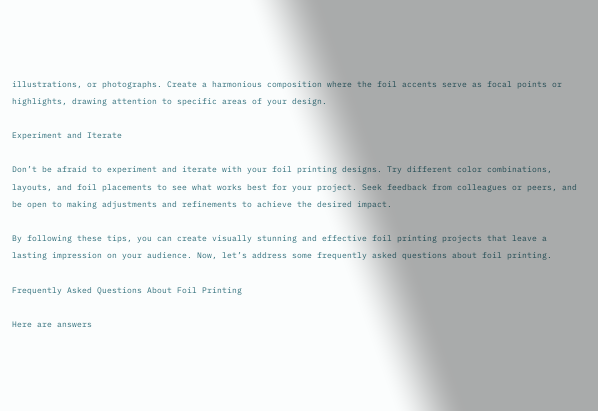illustrations, or photographs. Create a harmonious composition where the foil accents serve as focal points or highlights, drawing attention to specific areas of your design.

Experiment and Iterate

Don’t be afraid to experiment and iterate with your foil printing designs. Try different color combinations, layouts, and foil placements to see what works best for your project. Seek feedback from colleagues or peers, and be open to making adjustments and refinements to achieve the desired impact.

By following these tips, you can create visually stunning and effective foil printing projects that leave a lasting impression on your audience. Now, let’s address some frequently asked questions about foil printing.

Frequently Asked Questions About Foil Printing

Here are answers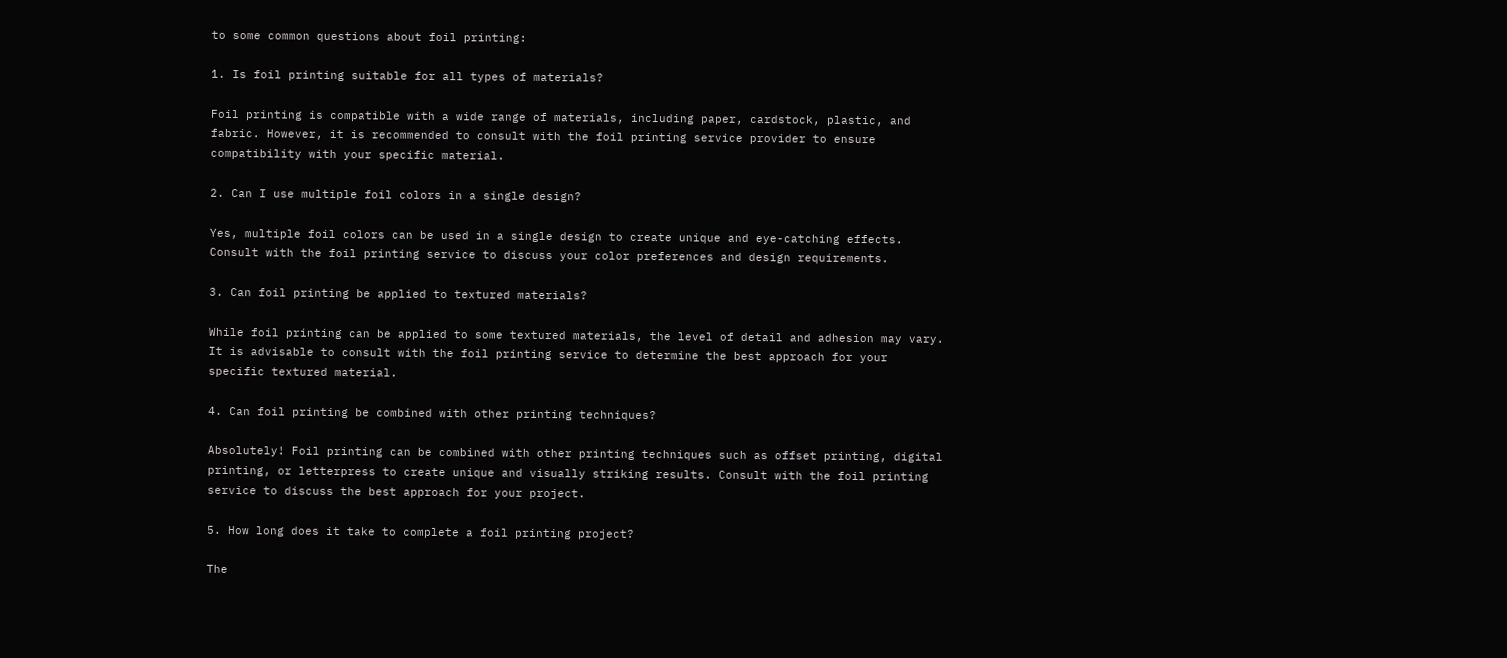to some common questions about foil printing:

1. Is foil printing suitable for all types of materials?

Foil printing is compatible with a wide range of materials, including paper, cardstock, plastic, and fabric. However, it is recommended to consult with the foil printing service provider to ensure compatibility with your specific material.

2. Can I use multiple foil colors in a single design?

Yes, multiple foil colors can be used in a single design to create unique and eye-catching effects. Consult with the foil printing service to discuss your color preferences and design requirements.

3. Can foil printing be applied to textured materials?

While foil printing can be applied to some textured materials, the level of detail and adhesion may vary. It is advisable to consult with the foil printing service to determine the best approach for your specific textured material.

4. Can foil printing be combined with other printing techniques?

Absolutely! Foil printing can be combined with other printing techniques such as offset printing, digital printing, or letterpress to create unique and visually striking results. Consult with the foil printing service to discuss the best approach for your project.

5. How long does it take to complete a foil printing project?

The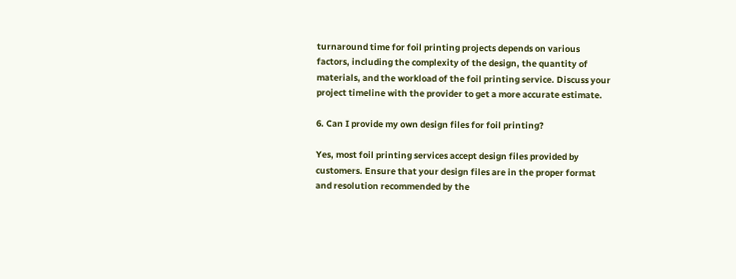turnaround time for foil printing projects depends on various factors, including the complexity of the design, the quantity of materials, and the workload of the foil printing service. Discuss your project timeline with the provider to get a more accurate estimate.

6. Can I provide my own design files for foil printing?

Yes, most foil printing services accept design files provided by customers. Ensure that your design files are in the proper format and resolution recommended by the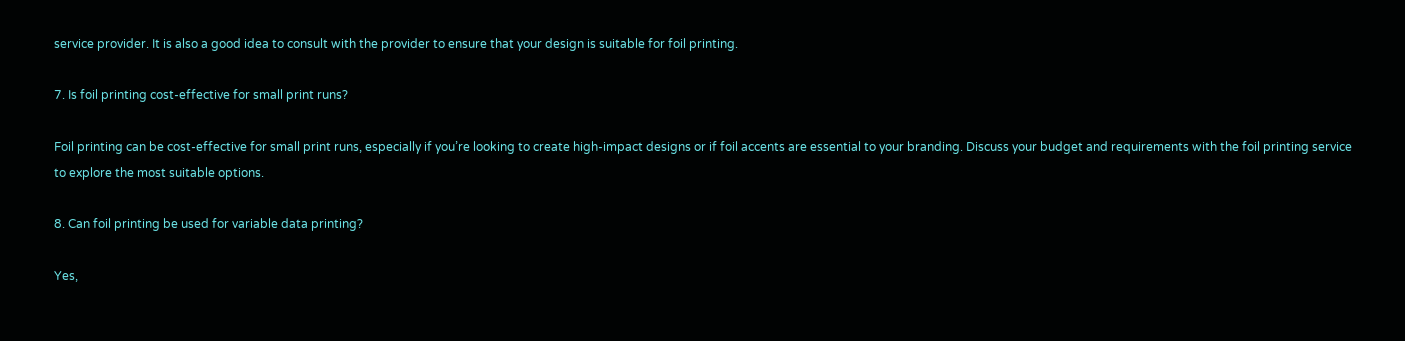service provider. It is also a good idea to consult with the provider to ensure that your design is suitable for foil printing.

7. Is foil printing cost-effective for small print runs?

Foil printing can be cost-effective for small print runs, especially if you’re looking to create high-impact designs or if foil accents are essential to your branding. Discuss your budget and requirements with the foil printing service to explore the most suitable options.

8. Can foil printing be used for variable data printing?

Yes,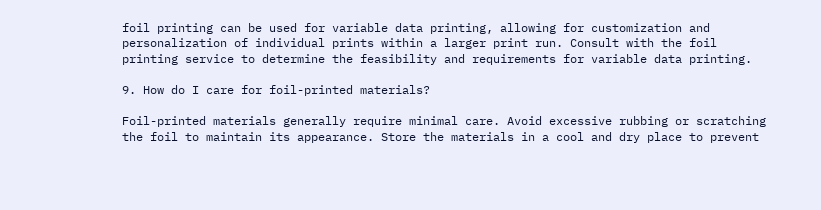foil printing can be used for variable data printing, allowing for customization and personalization of individual prints within a larger print run. Consult with the foil printing service to determine the feasibility and requirements for variable data printing.

9. How do I care for foil-printed materials?

Foil-printed materials generally require minimal care. Avoid excessive rubbing or scratching the foil to maintain its appearance. Store the materials in a cool and dry place to prevent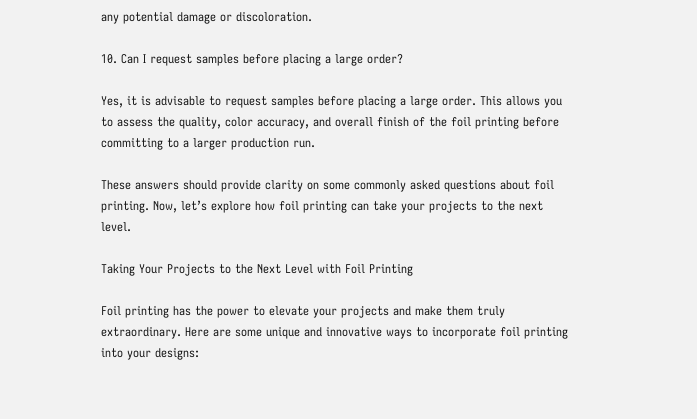any potential damage or discoloration.

10. Can I request samples before placing a large order?

Yes, it is advisable to request samples before placing a large order. This allows you to assess the quality, color accuracy, and overall finish of the foil printing before committing to a larger production run.

These answers should provide clarity on some commonly asked questions about foil printing. Now, let’s explore how foil printing can take your projects to the next level.

Taking Your Projects to the Next Level with Foil Printing

Foil printing has the power to elevate your projects and make them truly extraordinary. Here are some unique and innovative ways to incorporate foil printing into your designs: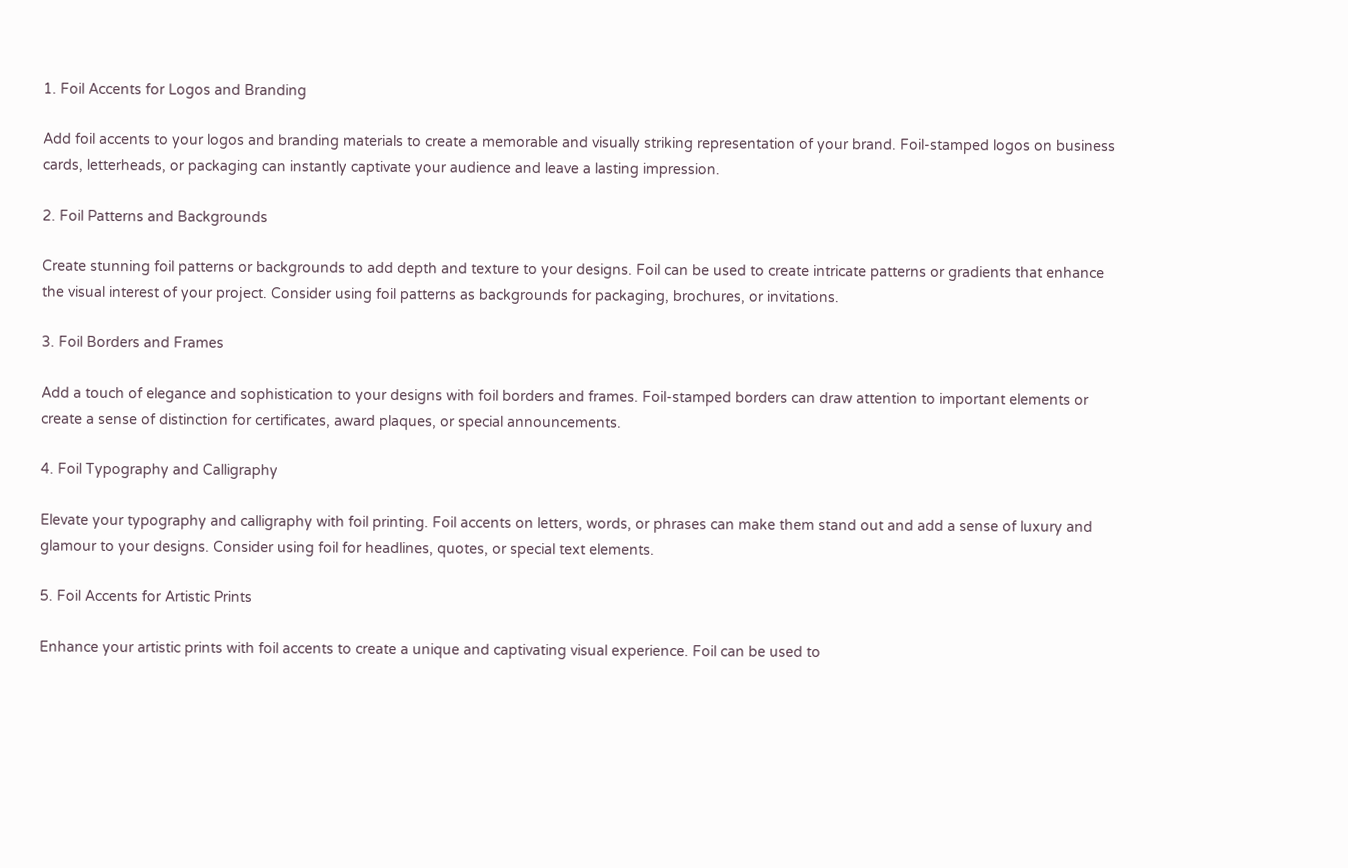1. Foil Accents for Logos and Branding

Add foil accents to your logos and branding materials to create a memorable and visually striking representation of your brand. Foil-stamped logos on business cards, letterheads, or packaging can instantly captivate your audience and leave a lasting impression.

2. Foil Patterns and Backgrounds

Create stunning foil patterns or backgrounds to add depth and texture to your designs. Foil can be used to create intricate patterns or gradients that enhance the visual interest of your project. Consider using foil patterns as backgrounds for packaging, brochures, or invitations.

3. Foil Borders and Frames

Add a touch of elegance and sophistication to your designs with foil borders and frames. Foil-stamped borders can draw attention to important elements or create a sense of distinction for certificates, award plaques, or special announcements.

4. Foil Typography and Calligraphy

Elevate your typography and calligraphy with foil printing. Foil accents on letters, words, or phrases can make them stand out and add a sense of luxury and glamour to your designs. Consider using foil for headlines, quotes, or special text elements.

5. Foil Accents for Artistic Prints

Enhance your artistic prints with foil accents to create a unique and captivating visual experience. Foil can be used to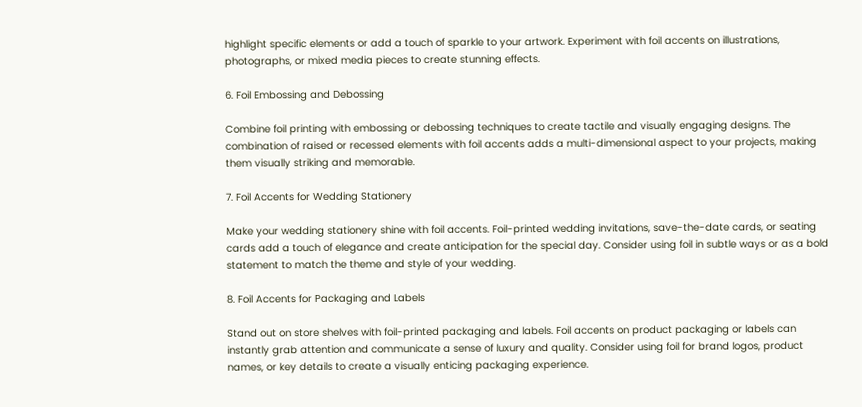highlight specific elements or add a touch of sparkle to your artwork. Experiment with foil accents on illustrations, photographs, or mixed media pieces to create stunning effects.

6. Foil Embossing and Debossing

Combine foil printing with embossing or debossing techniques to create tactile and visually engaging designs. The combination of raised or recessed elements with foil accents adds a multi-dimensional aspect to your projects, making them visually striking and memorable.

7. Foil Accents for Wedding Stationery

Make your wedding stationery shine with foil accents. Foil-printed wedding invitations, save-the-date cards, or seating cards add a touch of elegance and create anticipation for the special day. Consider using foil in subtle ways or as a bold statement to match the theme and style of your wedding.

8. Foil Accents for Packaging and Labels

Stand out on store shelves with foil-printed packaging and labels. Foil accents on product packaging or labels can instantly grab attention and communicate a sense of luxury and quality. Consider using foil for brand logos, product names, or key details to create a visually enticing packaging experience.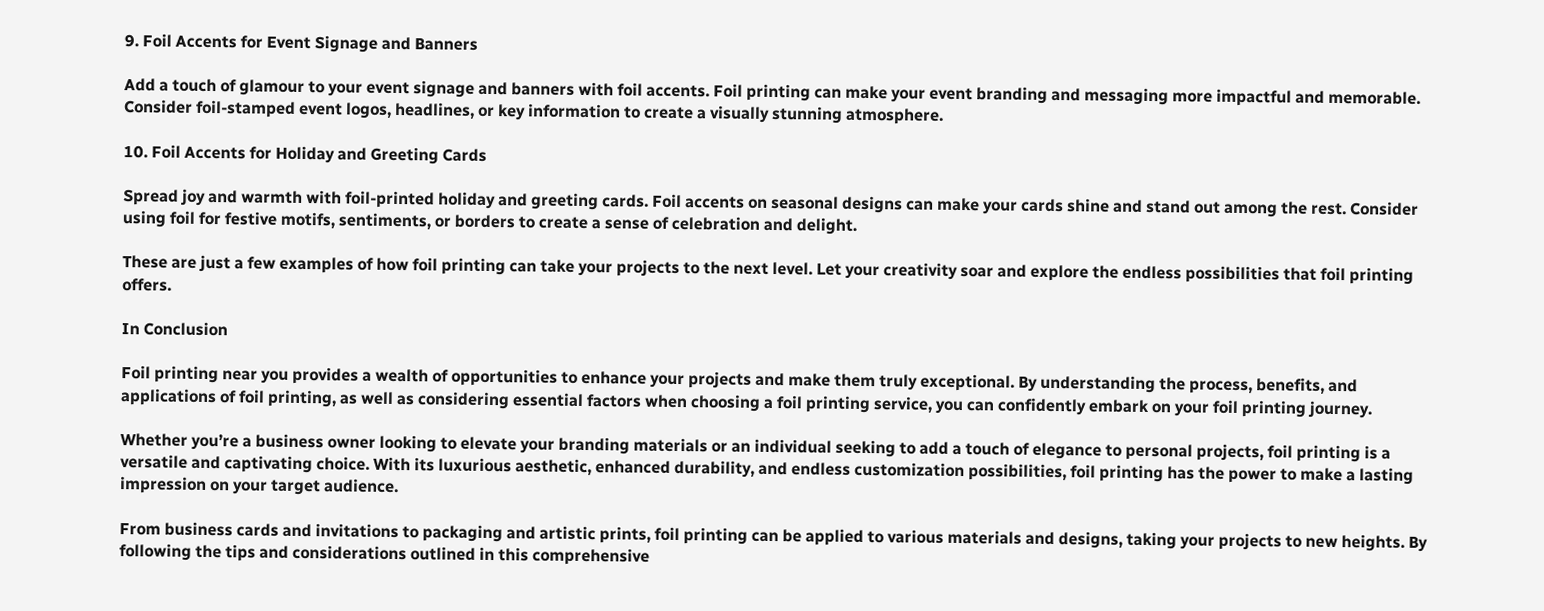9. Foil Accents for Event Signage and Banners

Add a touch of glamour to your event signage and banners with foil accents. Foil printing can make your event branding and messaging more impactful and memorable. Consider foil-stamped event logos, headlines, or key information to create a visually stunning atmosphere.

10. Foil Accents for Holiday and Greeting Cards

Spread joy and warmth with foil-printed holiday and greeting cards. Foil accents on seasonal designs can make your cards shine and stand out among the rest. Consider using foil for festive motifs, sentiments, or borders to create a sense of celebration and delight.

These are just a few examples of how foil printing can take your projects to the next level. Let your creativity soar and explore the endless possibilities that foil printing offers.

In Conclusion

Foil printing near you provides a wealth of opportunities to enhance your projects and make them truly exceptional. By understanding the process, benefits, and applications of foil printing, as well as considering essential factors when choosing a foil printing service, you can confidently embark on your foil printing journey.

Whether you’re a business owner looking to elevate your branding materials or an individual seeking to add a touch of elegance to personal projects, foil printing is a versatile and captivating choice. With its luxurious aesthetic, enhanced durability, and endless customization possibilities, foil printing has the power to make a lasting impression on your target audience.

From business cards and invitations to packaging and artistic prints, foil printing can be applied to various materials and designs, taking your projects to new heights. By following the tips and considerations outlined in this comprehensive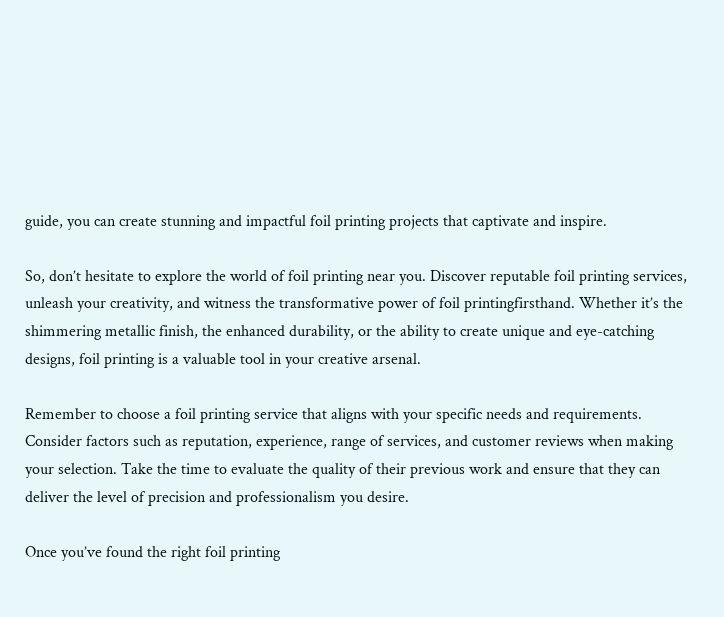guide, you can create stunning and impactful foil printing projects that captivate and inspire.

So, don’t hesitate to explore the world of foil printing near you. Discover reputable foil printing services, unleash your creativity, and witness the transformative power of foil printingfirsthand. Whether it’s the shimmering metallic finish, the enhanced durability, or the ability to create unique and eye-catching designs, foil printing is a valuable tool in your creative arsenal.

Remember to choose a foil printing service that aligns with your specific needs and requirements. Consider factors such as reputation, experience, range of services, and customer reviews when making your selection. Take the time to evaluate the quality of their previous work and ensure that they can deliver the level of precision and professionalism you desire.

Once you’ve found the right foil printing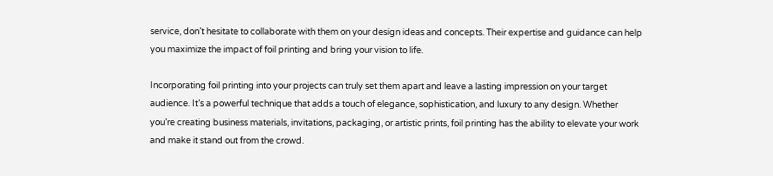service, don’t hesitate to collaborate with them on your design ideas and concepts. Their expertise and guidance can help you maximize the impact of foil printing and bring your vision to life.

Incorporating foil printing into your projects can truly set them apart and leave a lasting impression on your target audience. It’s a powerful technique that adds a touch of elegance, sophistication, and luxury to any design. Whether you’re creating business materials, invitations, packaging, or artistic prints, foil printing has the ability to elevate your work and make it stand out from the crowd.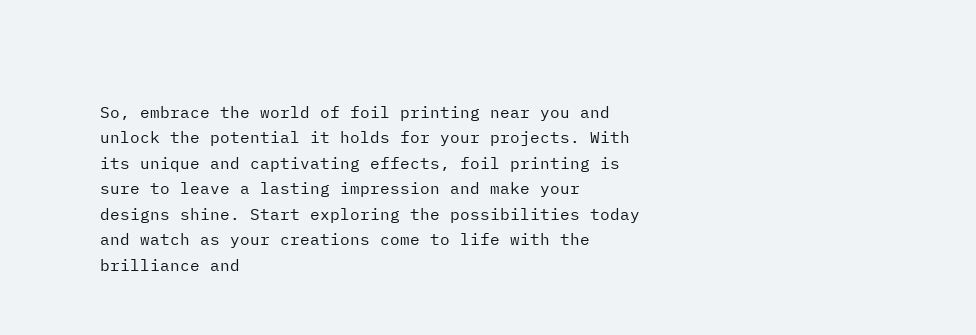So, embrace the world of foil printing near you and unlock the potential it holds for your projects. With its unique and captivating effects, foil printing is sure to leave a lasting impression and make your designs shine. Start exploring the possibilities today and watch as your creations come to life with the brilliance and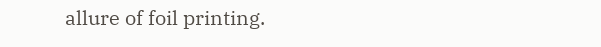allure of foil printing.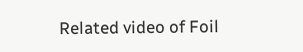Related video of Foil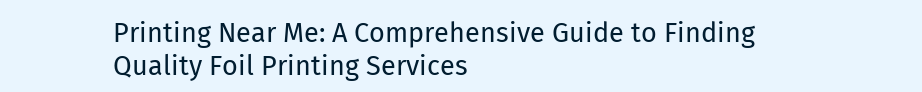Printing Near Me: A Comprehensive Guide to Finding Quality Foil Printing Services